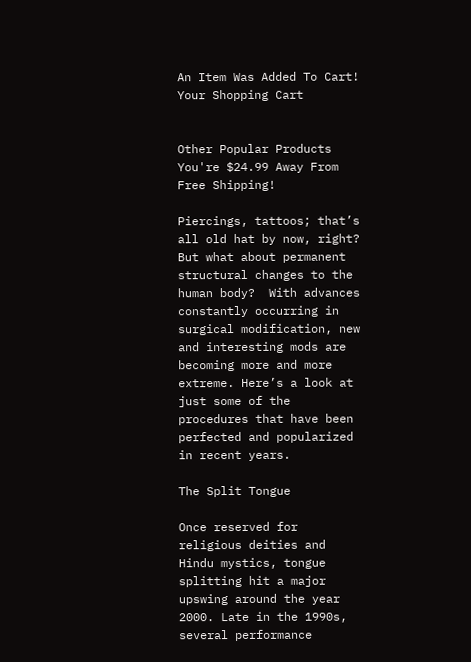An Item Was Added To Cart!
Your Shopping Cart


Other Popular Products
You're $24.99 Away From Free Shipping!

Piercings, tattoos; that’s all old hat by now, right?  But what about permanent structural changes to the human body?  With advances constantly occurring in surgical modification, new and interesting mods are becoming more and more extreme. Here’s a look at just some of the procedures that have been perfected and popularized in recent years.

The Split Tongue

Once reserved for religious deities and Hindu mystics, tongue splitting hit a major upswing around the year 2000. Late in the 1990s, several performance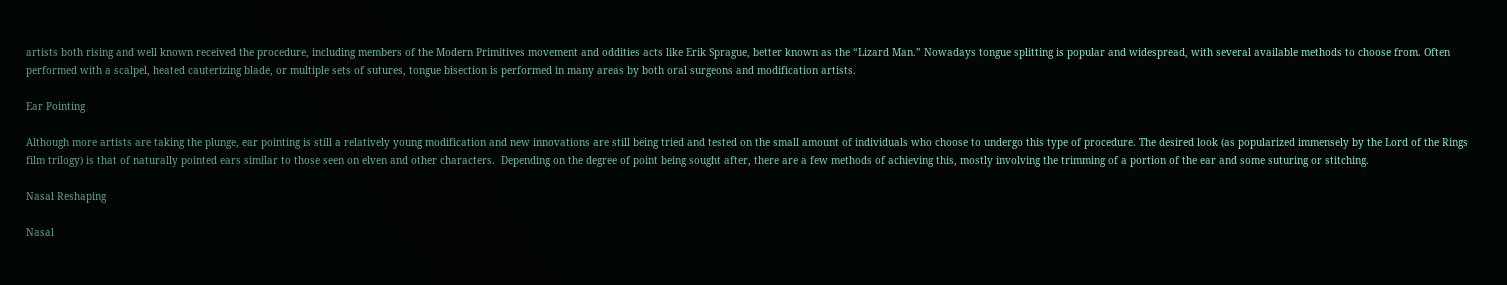artists both rising and well known received the procedure, including members of the Modern Primitives movement and oddities acts like Erik Sprague, better known as the “Lizard Man.” Nowadays tongue splitting is popular and widespread, with several available methods to choose from. Often performed with a scalpel, heated cauterizing blade, or multiple sets of sutures, tongue bisection is performed in many areas by both oral surgeons and modification artists.

Ear Pointing

Although more artists are taking the plunge, ear pointing is still a relatively young modification and new innovations are still being tried and tested on the small amount of individuals who choose to undergo this type of procedure. The desired look (as popularized immensely by the Lord of the Rings film trilogy) is that of naturally pointed ears similar to those seen on elven and other characters.  Depending on the degree of point being sought after, there are a few methods of achieving this, mostly involving the trimming of a portion of the ear and some suturing or stitching.

Nasal Reshaping

Nasal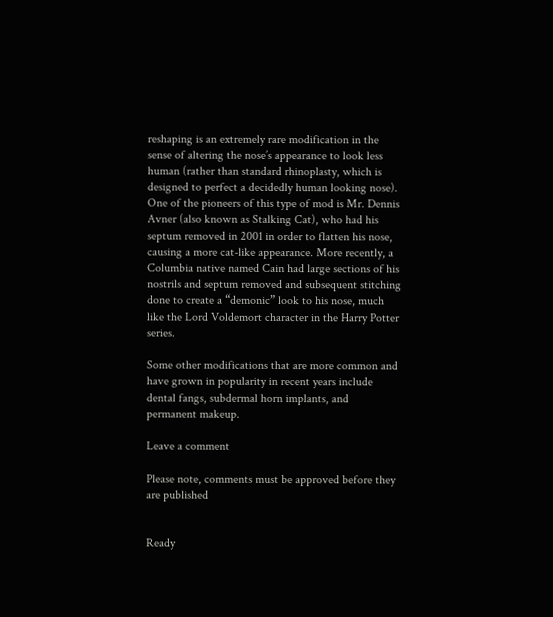reshaping is an extremely rare modification in the sense of altering the nose’s appearance to look less human (rather than standard rhinoplasty, which is designed to perfect a decidedly human looking nose). One of the pioneers of this type of mod is Mr. Dennis Avner (also known as Stalking Cat), who had his septum removed in 2001 in order to flatten his nose, causing a more cat-like appearance. More recently, a Columbia native named Cain had large sections of his nostrils and septum removed and subsequent stitching done to create a “demonic” look to his nose, much like the Lord Voldemort character in the Harry Potter series.

Some other modifications that are more common and have grown in popularity in recent years include dental fangs, subdermal horn implants, and permanent makeup.

Leave a comment

Please note, comments must be approved before they are published


Ready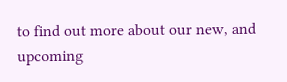to find out more about our new, and upcoming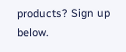products? Sign up below.